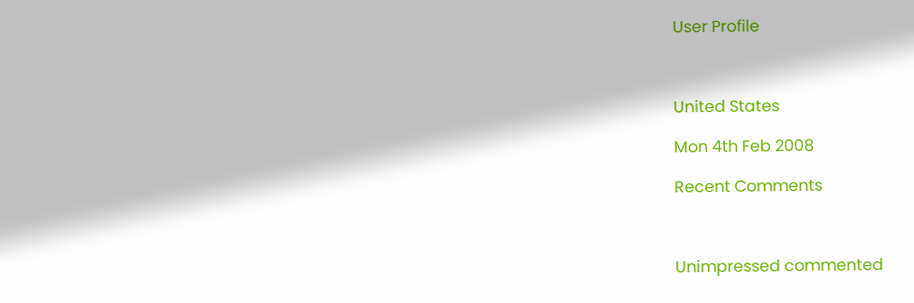User Profile



United States

Mon 4th Feb 2008

Recent Comments



Unimpressed commented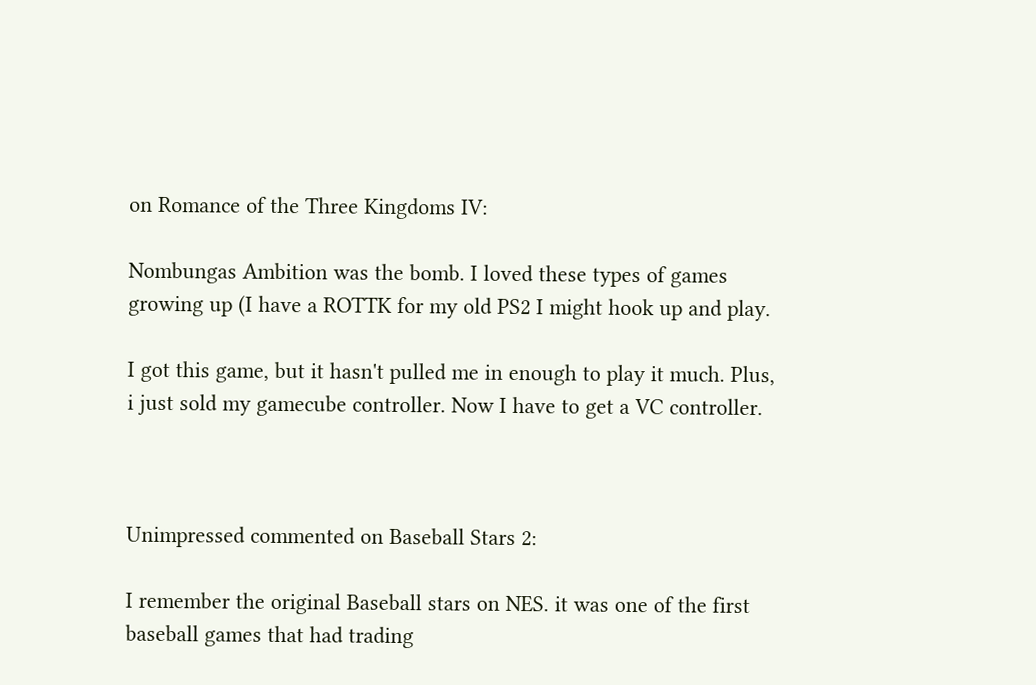on Romance of the Three Kingdoms IV:

Nombungas Ambition was the bomb. I loved these types of games growing up (I have a ROTTK for my old PS2 I might hook up and play.

I got this game, but it hasn't pulled me in enough to play it much. Plus, i just sold my gamecube controller. Now I have to get a VC controller.



Unimpressed commented on Baseball Stars 2:

I remember the original Baseball stars on NES. it was one of the first baseball games that had trading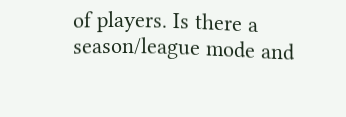of players. Is there a season/league mode and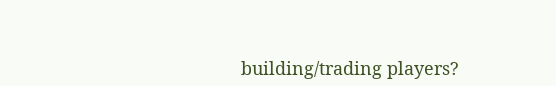building/trading players?